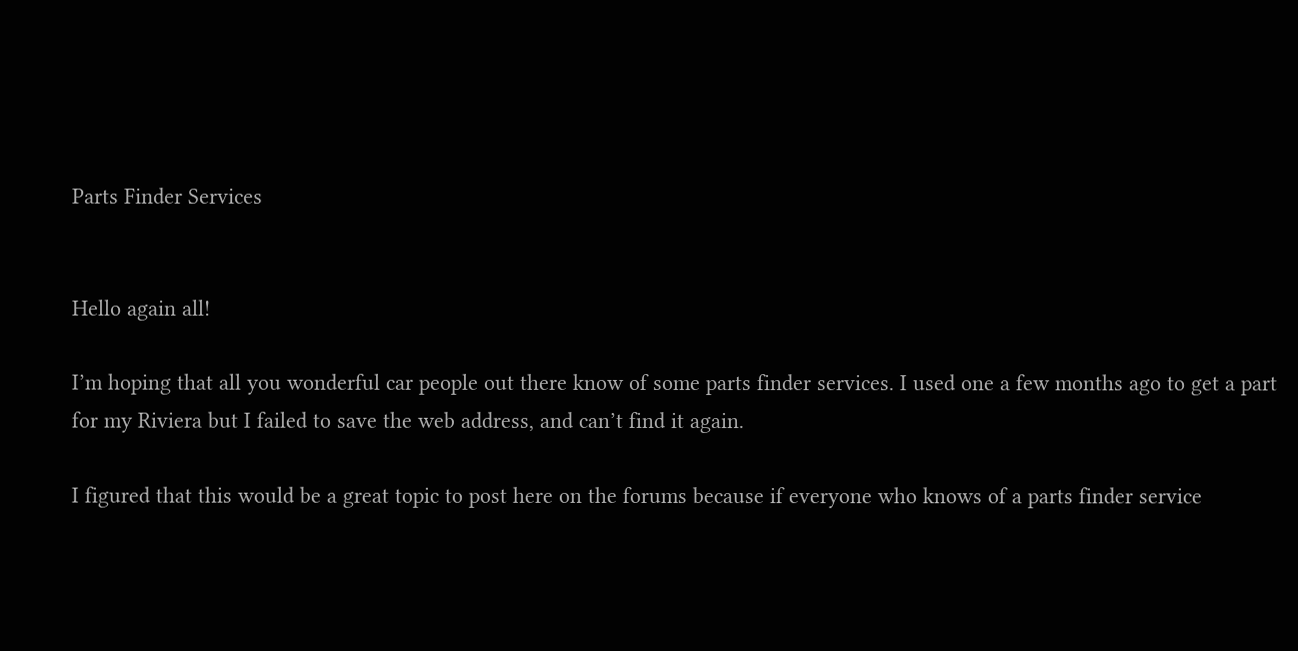Parts Finder Services


Hello again all!

I’m hoping that all you wonderful car people out there know of some parts finder services. I used one a few months ago to get a part for my Riviera but I failed to save the web address, and can’t find it again.

I figured that this would be a great topic to post here on the forums because if everyone who knows of a parts finder service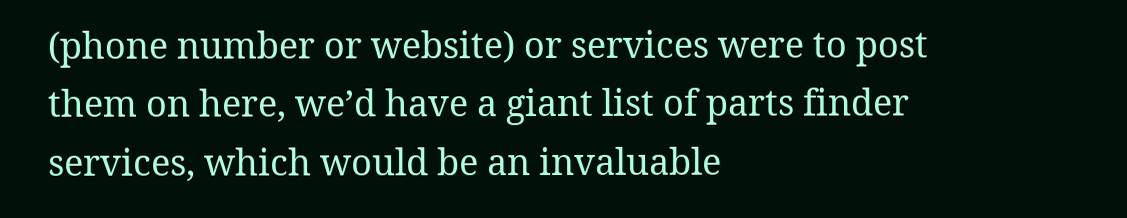(phone number or website) or services were to post them on here, we’d have a giant list of parts finder services, which would be an invaluable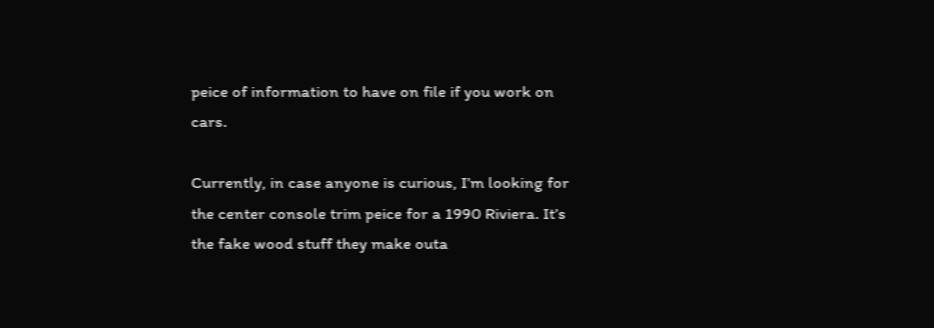peice of information to have on file if you work on cars.

Currently, in case anyone is curious, I’m looking for the center console trim peice for a 1990 Riviera. It’s the fake wood stuff they make outa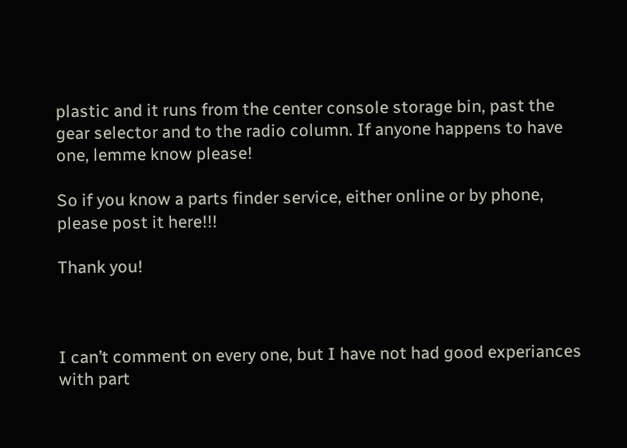plastic and it runs from the center console storage bin, past the gear selector and to the radio column. If anyone happens to have one, lemme know please!

So if you know a parts finder service, either online or by phone, please post it here!!!

Thank you!



I can’t comment on every one, but I have not had good experiances with part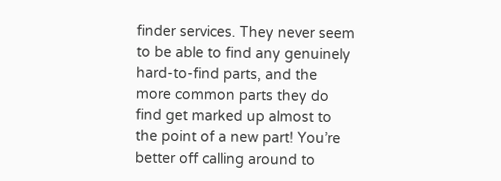finder services. They never seem to be able to find any genuinely hard-to-find parts, and the more common parts they do find get marked up almost to the point of a new part! You’re better off calling around to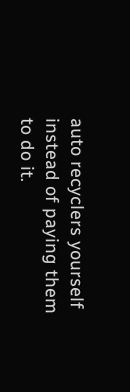auto recyclers yourself instead of paying them to do it.